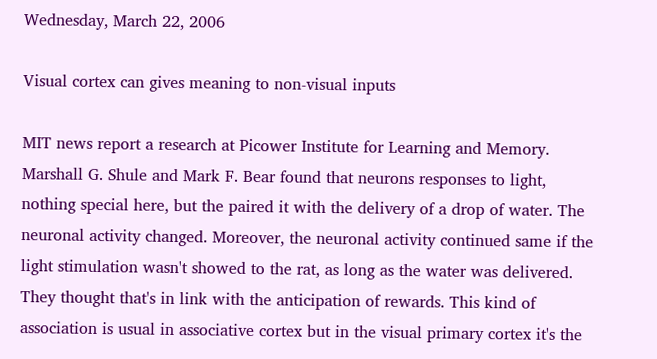Wednesday, March 22, 2006

Visual cortex can gives meaning to non-visual inputs

MIT news report a research at Picower Institute for Learning and Memory. Marshall G. Shule and Mark F. Bear found that neurons responses to light, nothing special here, but the paired it with the delivery of a drop of water. The neuronal activity changed. Moreover, the neuronal activity continued same if the light stimulation wasn't showed to the rat, as long as the water was delivered. They thought that's in link with the anticipation of rewards. This kind of association is usual in associative cortex but in the visual primary cortex it's the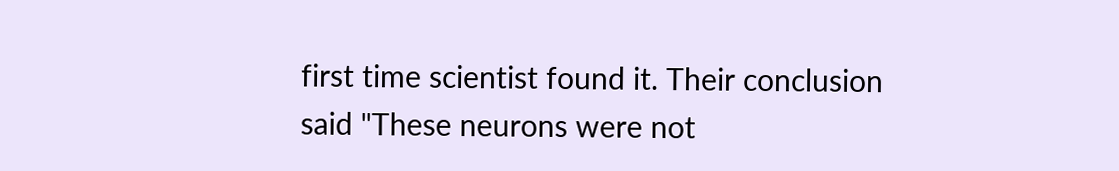first time scientist found it. Their conclusion said "These neurons were not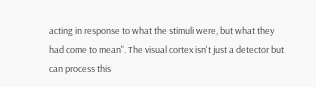acting in response to what the stimuli were, but what they had come to mean". The visual cortex isn't just a detector but can process this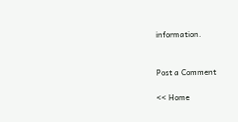information.


Post a Comment

<< Home